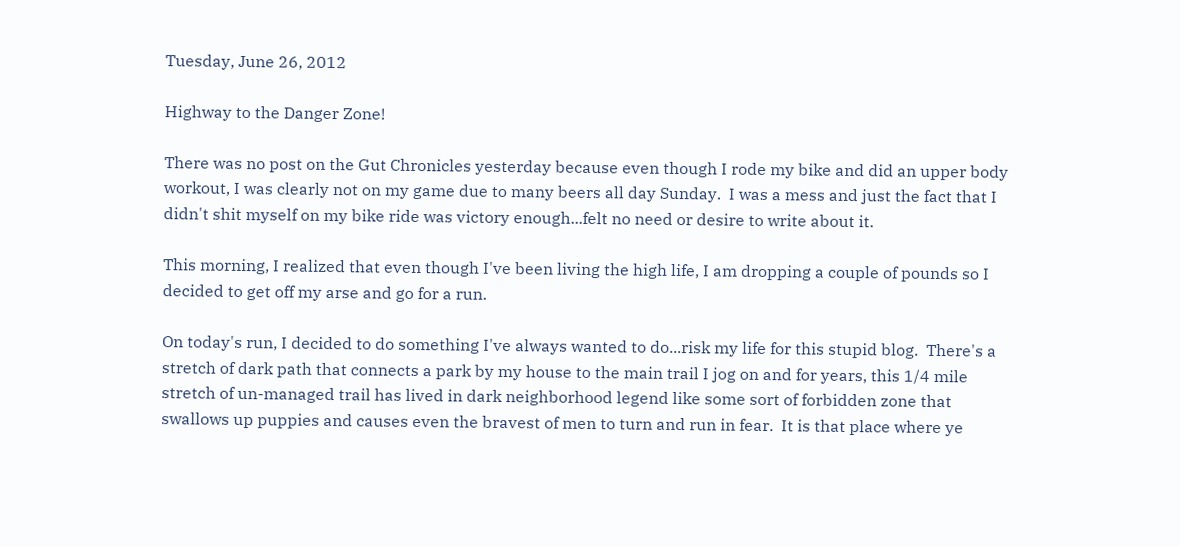Tuesday, June 26, 2012

Highway to the Danger Zone!

There was no post on the Gut Chronicles yesterday because even though I rode my bike and did an upper body workout, I was clearly not on my game due to many beers all day Sunday.  I was a mess and just the fact that I didn't shit myself on my bike ride was victory enough...felt no need or desire to write about it.

This morning, I realized that even though I've been living the high life, I am dropping a couple of pounds so I decided to get off my arse and go for a run.

On today's run, I decided to do something I've always wanted to do...risk my life for this stupid blog.  There's a stretch of dark path that connects a park by my house to the main trail I jog on and for years, this 1/4 mile stretch of un-managed trail has lived in dark neighborhood legend like some sort of forbidden zone that swallows up puppies and causes even the bravest of men to turn and run in fear.  It is that place where ye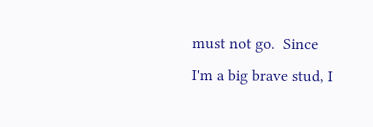must not go.  Since I'm a big brave stud, I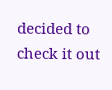decided to check it out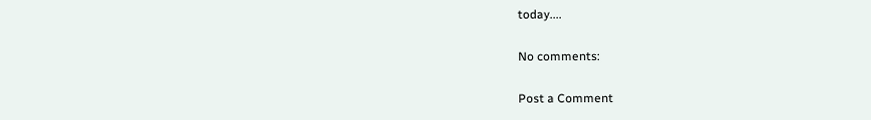today....

No comments:

Post a Comment